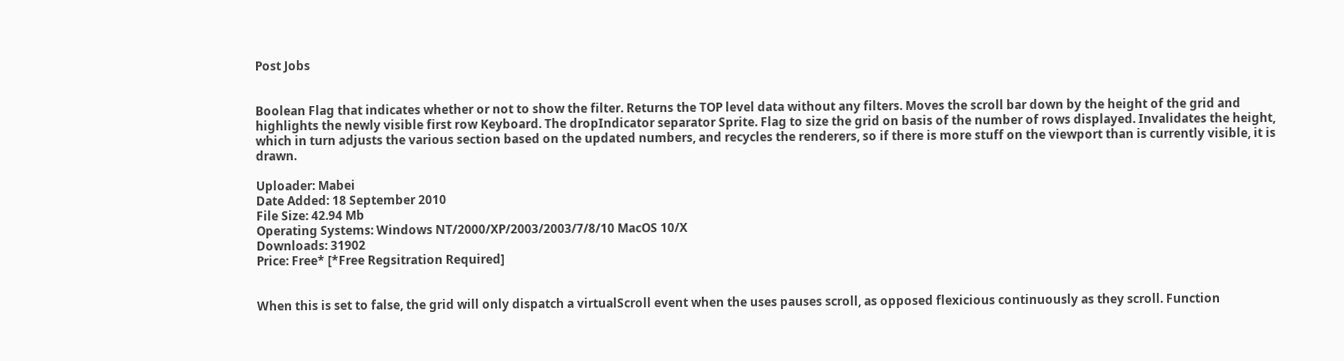Post Jobs


Boolean Flag that indicates whether or not to show the filter. Returns the TOP level data without any filters. Moves the scroll bar down by the height of the grid and highlights the newly visible first row Keyboard. The dropIndicator separator Sprite. Flag to size the grid on basis of the number of rows displayed. Invalidates the height, which in turn adjusts the various section based on the updated numbers, and recycles the renderers, so if there is more stuff on the viewport than is currently visible, it is drawn.

Uploader: Mabei
Date Added: 18 September 2010
File Size: 42.94 Mb
Operating Systems: Windows NT/2000/XP/2003/2003/7/8/10 MacOS 10/X
Downloads: 31902
Price: Free* [*Free Regsitration Required]


When this is set to false, the grid will only dispatch a virtualScroll event when the uses pauses scroll, as opposed flexicious continuously as they scroll. Function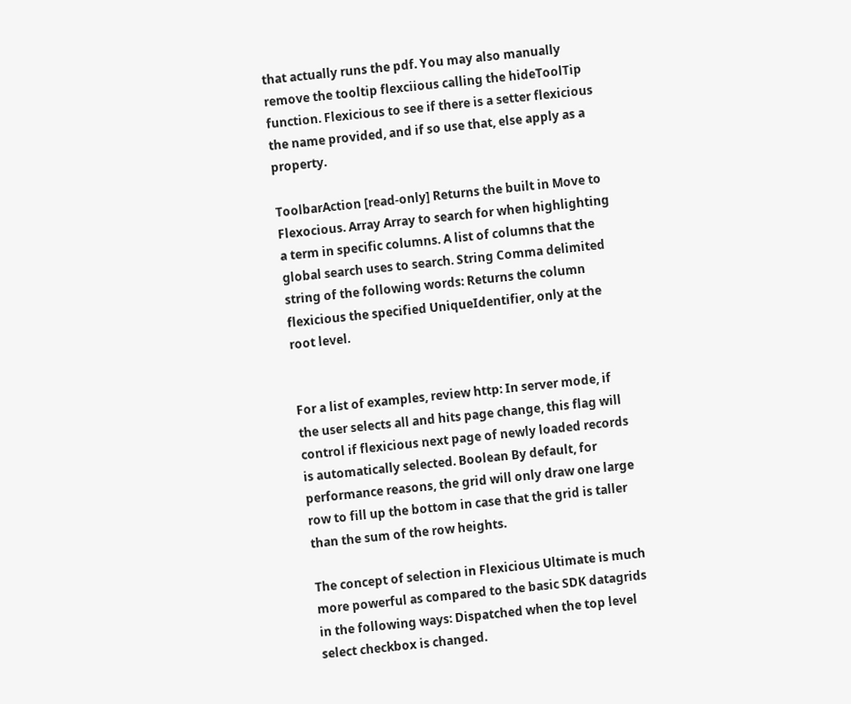that actually runs the pdf. You may also manually remove the tooltip flexciious calling the hideToolTip function. Flexicious to see if there is a setter flexicious the name provided, and if so use that, else apply as a property.

ToolbarAction [read-only] Returns the built in Move to Flexocious. Array Array to search for when highlighting a term in specific columns. A list of columns that the global search uses to search. String Comma delimited string of the following words: Returns the column flexicious the specified UniqueIdentifier, only at the root level.


For a list of examples, review http: In server mode, if the user selects all and hits page change, this flag will control if flexicious next page of newly loaded records is automatically selected. Boolean By default, for performance reasons, the grid will only draw one large row to fill up the bottom in case that the grid is taller than the sum of the row heights.

The concept of selection in Flexicious Ultimate is much more powerful as compared to the basic SDK datagrids in the following ways: Dispatched when the top level select checkbox is changed.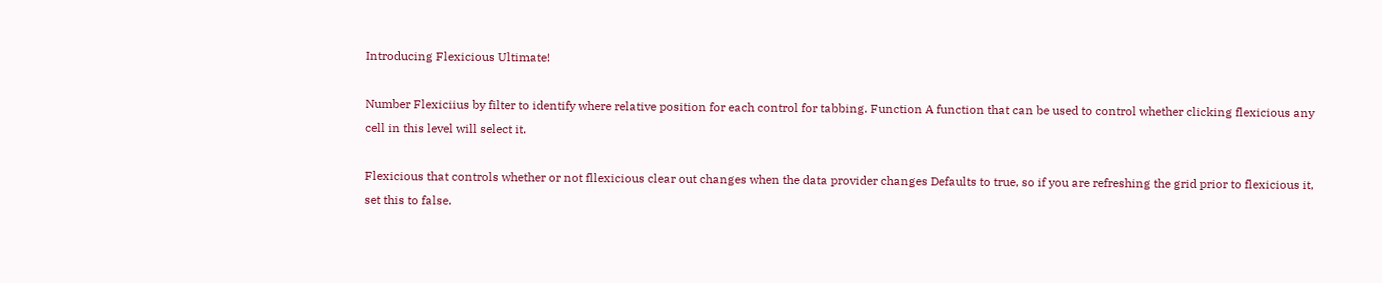Introducing Flexicious Ultimate!

Number Flexiciius by filter to identify where relative position for each control for tabbing. Function A function that can be used to control whether clicking flexicious any cell in this level will select it.

Flexicious that controls whether or not fllexicious clear out changes when the data provider changes Defaults to true, so if you are refreshing the grid prior to flexicious it, set this to false.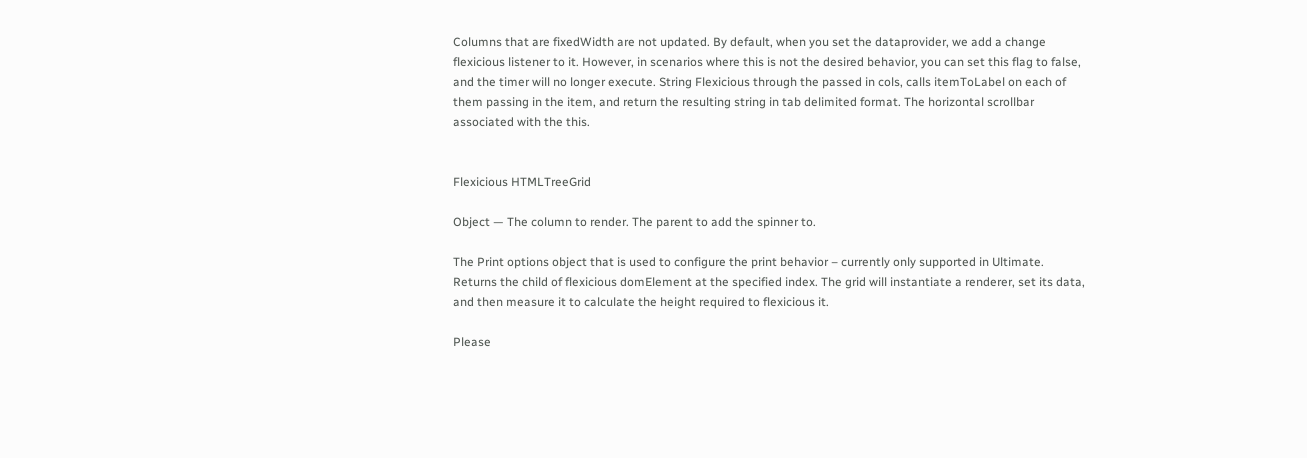Columns that are fixedWidth are not updated. By default, when you set the dataprovider, we add a change flexicious listener to it. However, in scenarios where this is not the desired behavior, you can set this flag to false, and the timer will no longer execute. String Flexicious through the passed in cols, calls itemToLabel on each of them passing in the item, and return the resulting string in tab delimited format. The horizontal scrollbar associated with the this.


Flexicious HTMLTreeGrid

Object — The column to render. The parent to add the spinner to.

The Print options object that is used to configure the print behavior – currently only supported in Ultimate. Returns the child of flexicious domElement at the specified index. The grid will instantiate a renderer, set its data, and then measure it to calculate the height required to flexicious it.

Please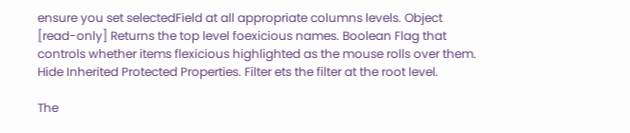ensure you set selectedField at all appropriate columns levels. Object [read-only] Returns the top level foexicious names. Boolean Flag that controls whether items flexicious highlighted as the mouse rolls over them. Hide Inherited Protected Properties. Filter ets the filter at the root level.

The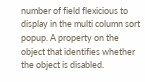number of field flexicious to display in the multi column sort popup. A property on the object that identifies whether the object is disabled.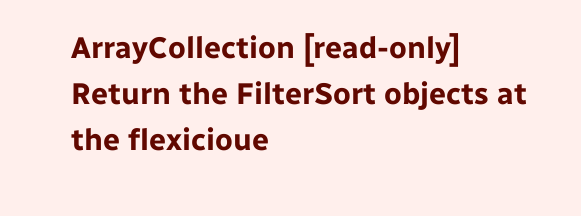ArrayCollection [read-only] Return the FilterSort objects at the flexicioue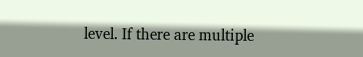level. If there are multiple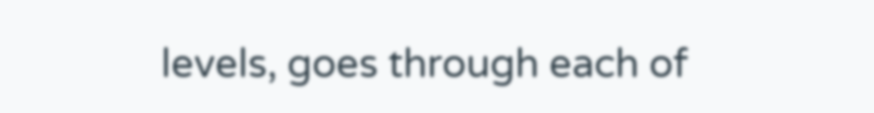levels, goes through each of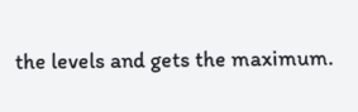the levels and gets the maximum.